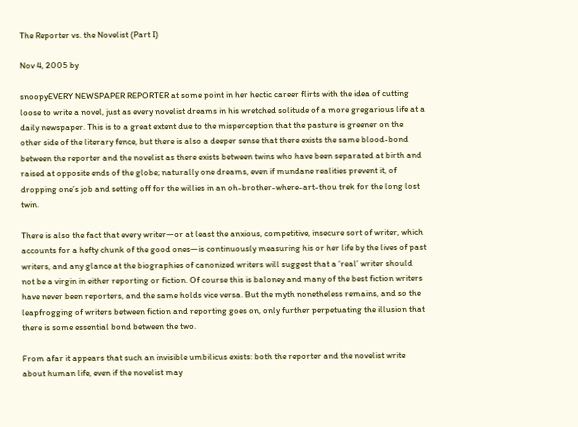The Reporter vs. the Novelist (Part I)

Nov 4, 2005 by

snoopyEVERY NEWSPAPER REPORTER at some point in her hectic career flirts with the idea of cutting loose to write a novel, just as every novelist dreams in his wretched solitude of a more gregarious life at a daily newspaper. This is to a great extent due to the misperception that the pasture is greener on the other side of the literary fence, but there is also a deeper sense that there exists the same blood-bond between the reporter and the novelist as there exists between twins who have been separated at birth and raised at opposite ends of the globe; naturally one dreams, even if mundane realities prevent it, of dropping one’s job and setting off for the willies in an oh-brother-where-art-thou trek for the long lost twin.

There is also the fact that every writer—or at least the anxious, competitive, insecure sort of writer, which accounts for a hefty chunk of the good ones—is continuously measuring his or her life by the lives of past writers, and any glance at the biographies of canonized writers will suggest that a ‘real’ writer should not be a virgin in either reporting or fiction. Of course this is baloney and many of the best fiction writers have never been reporters, and the same holds vice versa. But the myth nonetheless remains, and so the leapfrogging of writers between fiction and reporting goes on, only further perpetuating the illusion that there is some essential bond between the two.

From afar it appears that such an invisible umbilicus exists: both the reporter and the novelist write about human life, even if the novelist may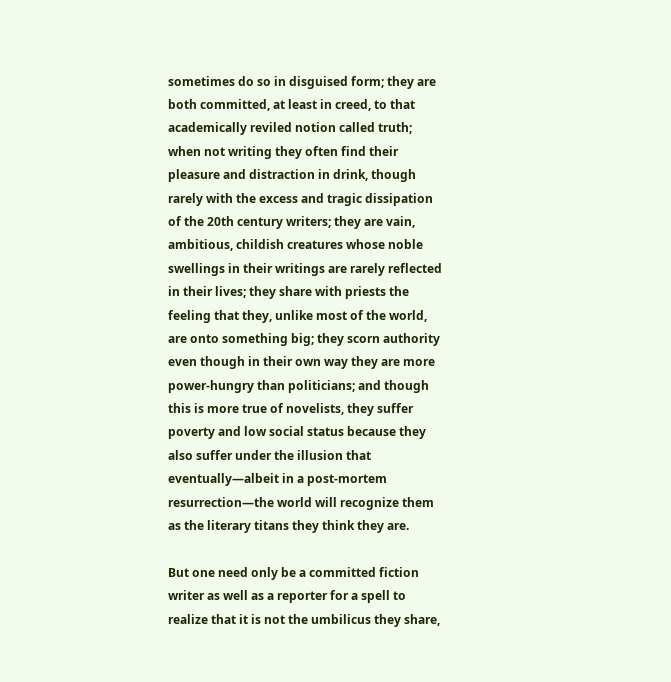sometimes do so in disguised form; they are both committed, at least in creed, to that academically reviled notion called truth; when not writing they often find their pleasure and distraction in drink, though rarely with the excess and tragic dissipation of the 20th century writers; they are vain, ambitious, childish creatures whose noble swellings in their writings are rarely reflected in their lives; they share with priests the feeling that they, unlike most of the world, are onto something big; they scorn authority even though in their own way they are more power-hungry than politicians; and though this is more true of novelists, they suffer poverty and low social status because they also suffer under the illusion that eventually—albeit in a post-mortem resurrection—the world will recognize them as the literary titans they think they are.

But one need only be a committed fiction writer as well as a reporter for a spell to realize that it is not the umbilicus they share,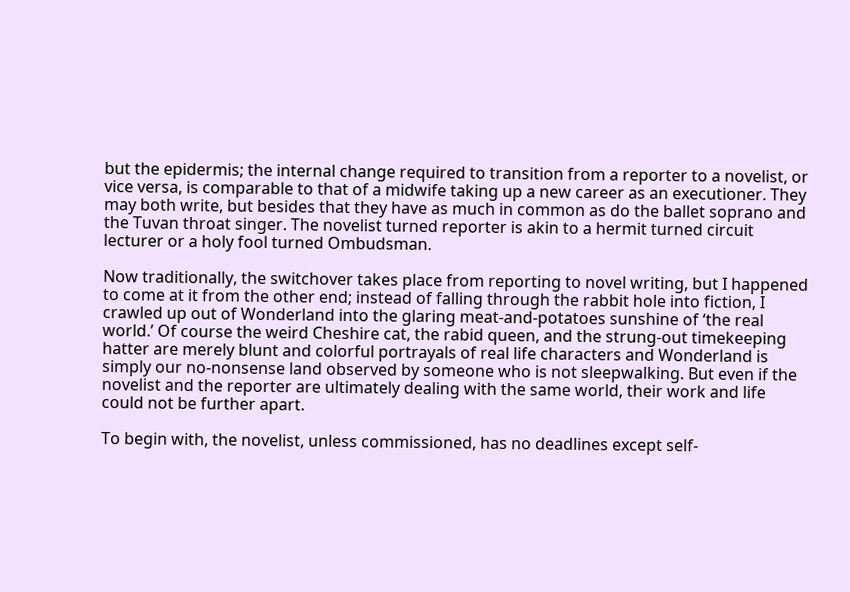but the epidermis; the internal change required to transition from a reporter to a novelist, or vice versa, is comparable to that of a midwife taking up a new career as an executioner. They may both write, but besides that they have as much in common as do the ballet soprano and the Tuvan throat singer. The novelist turned reporter is akin to a hermit turned circuit lecturer or a holy fool turned Ombudsman.

Now traditionally, the switchover takes place from reporting to novel writing, but I happened to come at it from the other end; instead of falling through the rabbit hole into fiction, I crawled up out of Wonderland into the glaring meat-and-potatoes sunshine of ‘the real world.’ Of course the weird Cheshire cat, the rabid queen, and the strung-out timekeeping hatter are merely blunt and colorful portrayals of real life characters and Wonderland is simply our no-nonsense land observed by someone who is not sleepwalking. But even if the novelist and the reporter are ultimately dealing with the same world, their work and life could not be further apart.

To begin with, the novelist, unless commissioned, has no deadlines except self-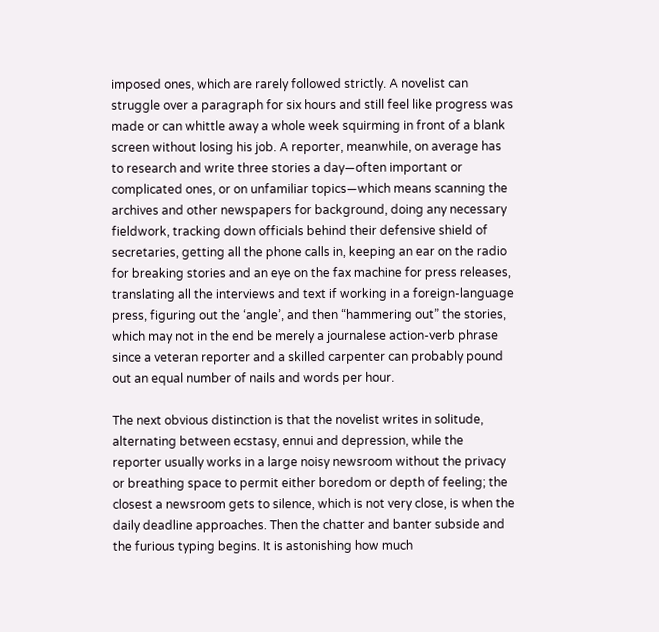imposed ones, which are rarely followed strictly. A novelist can struggle over a paragraph for six hours and still feel like progress was made or can whittle away a whole week squirming in front of a blank screen without losing his job. A reporter, meanwhile, on average has to research and write three stories a day—often important or complicated ones, or on unfamiliar topics—which means scanning the archives and other newspapers for background, doing any necessary fieldwork, tracking down officials behind their defensive shield of secretaries, getting all the phone calls in, keeping an ear on the radio for breaking stories and an eye on the fax machine for press releases, translating all the interviews and text if working in a foreign-language press, figuring out the ‘angle’, and then “hammering out” the stories, which may not in the end be merely a journalese action-verb phrase since a veteran reporter and a skilled carpenter can probably pound out an equal number of nails and words per hour.

The next obvious distinction is that the novelist writes in solitude, alternating between ecstasy, ennui and depression, while the reporter usually works in a large noisy newsroom without the privacy or breathing space to permit either boredom or depth of feeling; the closest a newsroom gets to silence, which is not very close, is when the daily deadline approaches. Then the chatter and banter subside and the furious typing begins. It is astonishing how much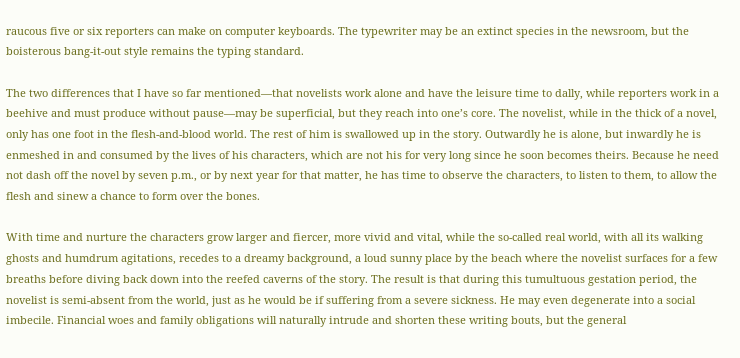raucous five or six reporters can make on computer keyboards. The typewriter may be an extinct species in the newsroom, but the boisterous bang-it-out style remains the typing standard.

The two differences that I have so far mentioned—that novelists work alone and have the leisure time to dally, while reporters work in a beehive and must produce without pause—may be superficial, but they reach into one’s core. The novelist, while in the thick of a novel, only has one foot in the flesh-and-blood world. The rest of him is swallowed up in the story. Outwardly he is alone, but inwardly he is enmeshed in and consumed by the lives of his characters, which are not his for very long since he soon becomes theirs. Because he need not dash off the novel by seven p.m., or by next year for that matter, he has time to observe the characters, to listen to them, to allow the flesh and sinew a chance to form over the bones.

With time and nurture the characters grow larger and fiercer, more vivid and vital, while the so-called real world, with all its walking ghosts and humdrum agitations, recedes to a dreamy background, a loud sunny place by the beach where the novelist surfaces for a few breaths before diving back down into the reefed caverns of the story. The result is that during this tumultuous gestation period, the novelist is semi-absent from the world, just as he would be if suffering from a severe sickness. He may even degenerate into a social imbecile. Financial woes and family obligations will naturally intrude and shorten these writing bouts, but the general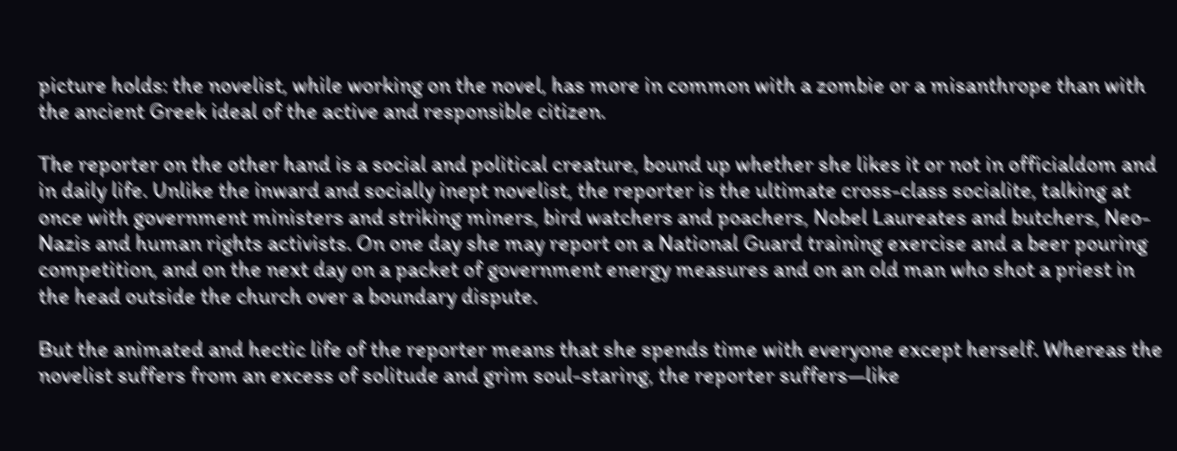picture holds: the novelist, while working on the novel, has more in common with a zombie or a misanthrope than with the ancient Greek ideal of the active and responsible citizen.

The reporter on the other hand is a social and political creature, bound up whether she likes it or not in officialdom and in daily life. Unlike the inward and socially inept novelist, the reporter is the ultimate cross-class socialite, talking at once with government ministers and striking miners, bird watchers and poachers, Nobel Laureates and butchers, Neo-Nazis and human rights activists. On one day she may report on a National Guard training exercise and a beer pouring competition, and on the next day on a packet of government energy measures and on an old man who shot a priest in the head outside the church over a boundary dispute.

But the animated and hectic life of the reporter means that she spends time with everyone except herself. Whereas the novelist suffers from an excess of solitude and grim soul-staring, the reporter suffers—like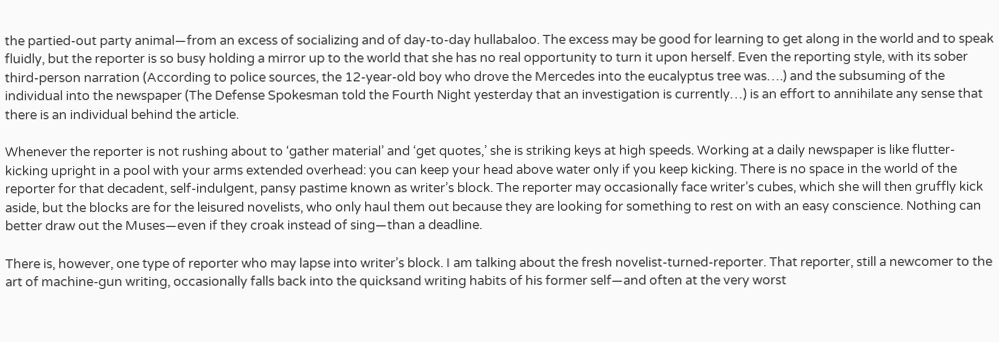the partied-out party animal—from an excess of socializing and of day-to-day hullabaloo. The excess may be good for learning to get along in the world and to speak fluidly, but the reporter is so busy holding a mirror up to the world that she has no real opportunity to turn it upon herself. Even the reporting style, with its sober third-person narration (According to police sources, the 12-year-old boy who drove the Mercedes into the eucalyptus tree was….) and the subsuming of the individual into the newspaper (The Defense Spokesman told the Fourth Night yesterday that an investigation is currently…) is an effort to annihilate any sense that there is an individual behind the article.

Whenever the reporter is not rushing about to ‘gather material’ and ‘get quotes,’ she is striking keys at high speeds. Working at a daily newspaper is like flutter-kicking upright in a pool with your arms extended overhead: you can keep your head above water only if you keep kicking. There is no space in the world of the reporter for that decadent, self-indulgent, pansy pastime known as writer’s block. The reporter may occasionally face writer’s cubes, which she will then gruffly kick aside, but the blocks are for the leisured novelists, who only haul them out because they are looking for something to rest on with an easy conscience. Nothing can better draw out the Muses—even if they croak instead of sing—than a deadline.

There is, however, one type of reporter who may lapse into writer’s block. I am talking about the fresh novelist-turned-reporter. That reporter, still a newcomer to the art of machine-gun writing, occasionally falls back into the quicksand writing habits of his former self—and often at the very worst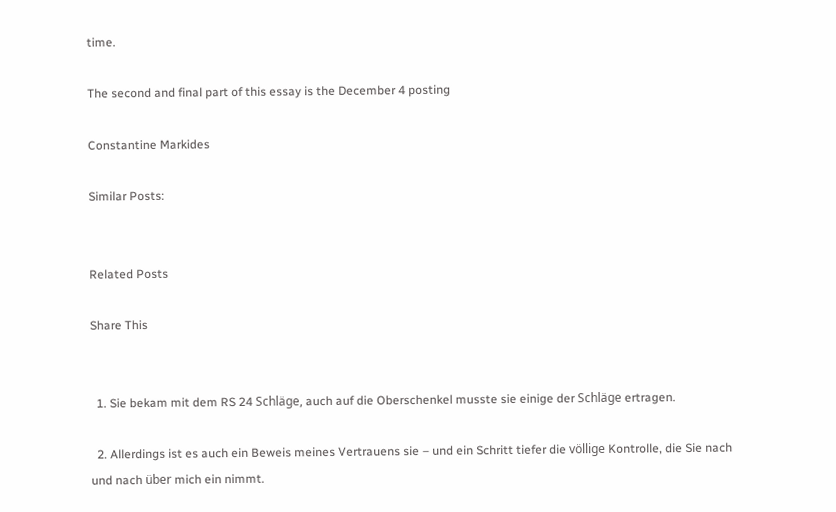time.

The second and final part of this essay is the December 4 posting

Constantine Markides

Similar Posts:


Related Posts

Share This


  1. Sie bekam mit dem RS 24 Schläge, auch auf die Oberschenkel musste sie einige der Schläge ertragen.

  2. Allerdings ist es auch ein Beweis meines Vertrauens sie – und ein Schritt tiefer die völlige Kontrolle, die Sie nach und nach über mich ein nimmt.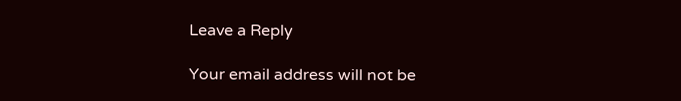Leave a Reply

Your email address will not be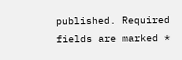published. Required fields are marked *